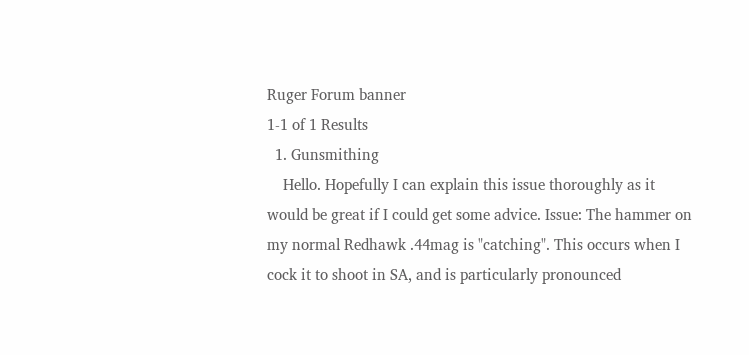Ruger Forum banner
1-1 of 1 Results
  1. Gunsmithing
    Hello. Hopefully I can explain this issue thoroughly as it would be great if I could get some advice. Issue: The hammer on my normal Redhawk .44mag is "catching". This occurs when I cock it to shoot in SA, and is particularly pronounced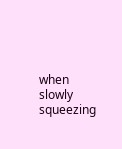when slowly squeezing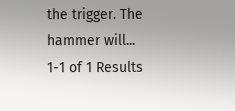the trigger. The hammer will...
1-1 of 1 Results